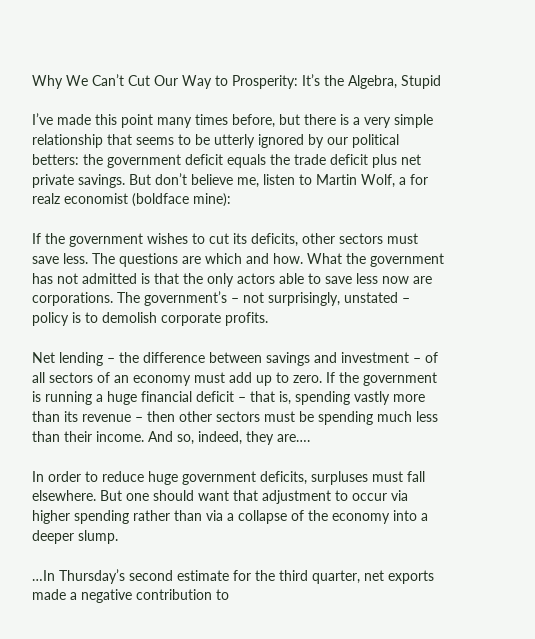Why We Can’t Cut Our Way to Prosperity: It’s the Algebra, Stupid

I’ve made this point many times before, but there is a very simple relationship that seems to be utterly ignored by our political betters: the government deficit equals the trade deficit plus net private savings. But don’t believe me, listen to Martin Wolf, a for realz economist (boldface mine):

If the government wishes to cut its deficits, other sectors must save less. The questions are which and how. What the government has not admitted is that the only actors able to save less now are corporations. The government’s – not surprisingly, unstated – policy is to demolish corporate profits.

Net lending – the difference between savings and investment – of all sectors of an economy must add up to zero. If the government is running a huge financial deficit – that is, spending vastly more than its revenue – then other sectors must be spending much less than their income. And so, indeed, they are….

In order to reduce huge government deficits, surpluses must fall elsewhere. But one should want that adjustment to occur via higher spending rather than via a collapse of the economy into a deeper slump.

…In Thursday’s second estimate for the third quarter, net exports made a negative contribution to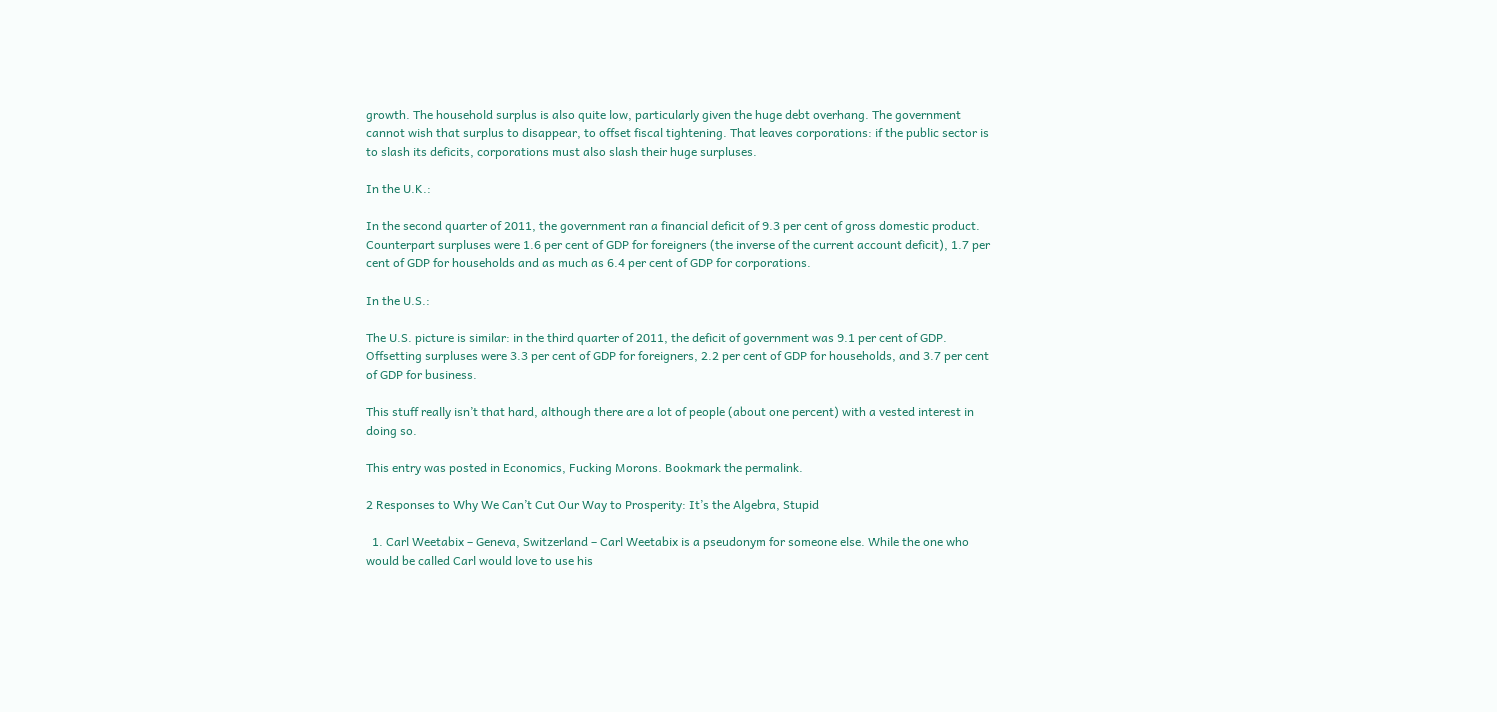growth. The household surplus is also quite low, particularly given the huge debt overhang. The government cannot wish that surplus to disappear, to offset fiscal tightening. That leaves corporations: if the public sector is to slash its deficits, corporations must also slash their huge surpluses.

In the U.K.:

In the second quarter of 2011, the government ran a financial deficit of 9.3 per cent of gross domestic product. Counterpart surpluses were 1.6 per cent of GDP for foreigners (the inverse of the current account deficit), 1.7 per cent of GDP for households and as much as 6.4 per cent of GDP for corporations.

In the U.S.:

The U.S. picture is similar: in the third quarter of 2011, the deficit of government was 9.1 per cent of GDP. Offsetting surpluses were 3.3 per cent of GDP for foreigners, 2.2 per cent of GDP for households, and 3.7 per cent of GDP for business.

This stuff really isn’t that hard, although there are a lot of people (about one percent) with a vested interest in doing so.

This entry was posted in Economics, Fucking Morons. Bookmark the permalink.

2 Responses to Why We Can’t Cut Our Way to Prosperity: It’s the Algebra, Stupid

  1. Carl Weetabix – Geneva, Switzerland – Carl Weetabix is a pseudonym for someone else. While the one who would be called Carl would love to use his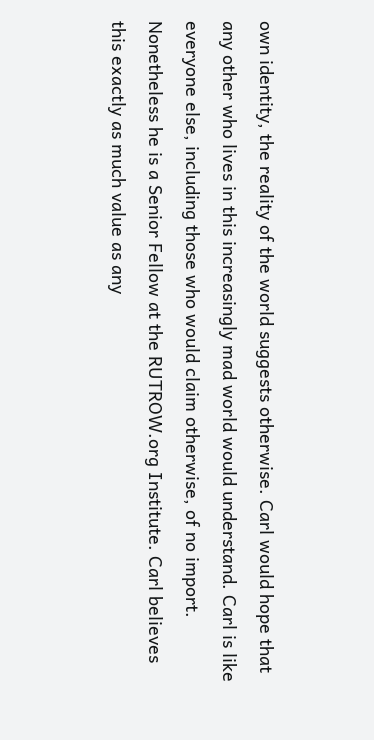own identity, the reality of the world suggests otherwise. Carl would hope that any other who lives in this increasingly mad world would understand. Carl is like everyone else, including those who would claim otherwise, of no import. Nonetheless he is a Senior Fellow at the RUTROW.org Institute. Carl believes this exactly as much value as any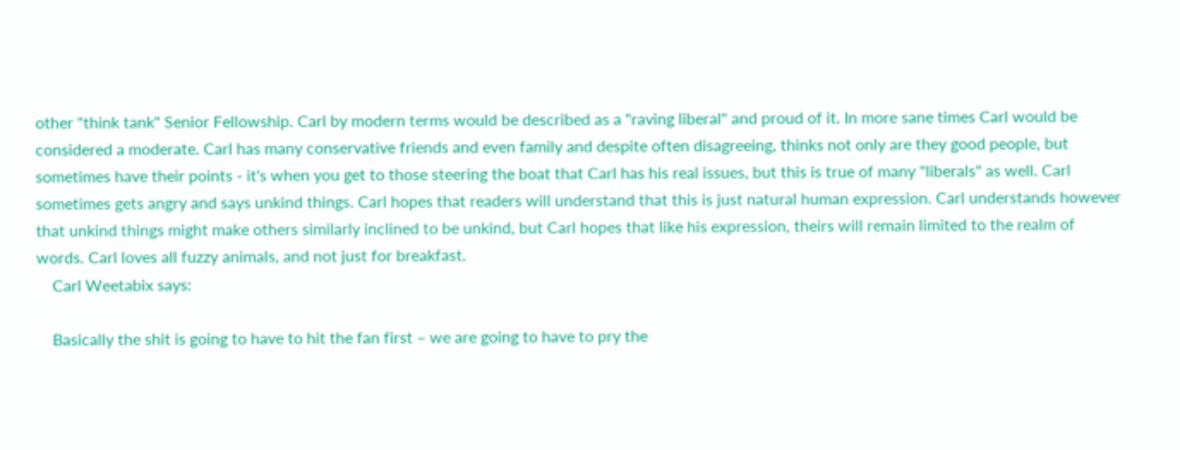other "think tank" Senior Fellowship. Carl by modern terms would be described as a "raving liberal" and proud of it. In more sane times Carl would be considered a moderate. Carl has many conservative friends and even family and despite often disagreeing, thinks not only are they good people, but sometimes have their points - it's when you get to those steering the boat that Carl has his real issues, but this is true of many "liberals" as well. Carl sometimes gets angry and says unkind things. Carl hopes that readers will understand that this is just natural human expression. Carl understands however that unkind things might make others similarly inclined to be unkind, but Carl hopes that like his expression, theirs will remain limited to the realm of words. Carl loves all fuzzy animals, and not just for breakfast.
    Carl Weetabix says:

    Basically the shit is going to have to hit the fan first – we are going to have to pry the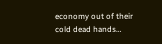economy out of their cold dead hands…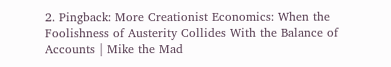2. Pingback: More Creationist Economics: When the Foolishness of Austerity Collides With the Balance of Accounts | Mike the Mad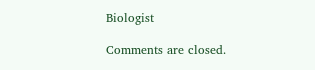Biologist

Comments are closed.